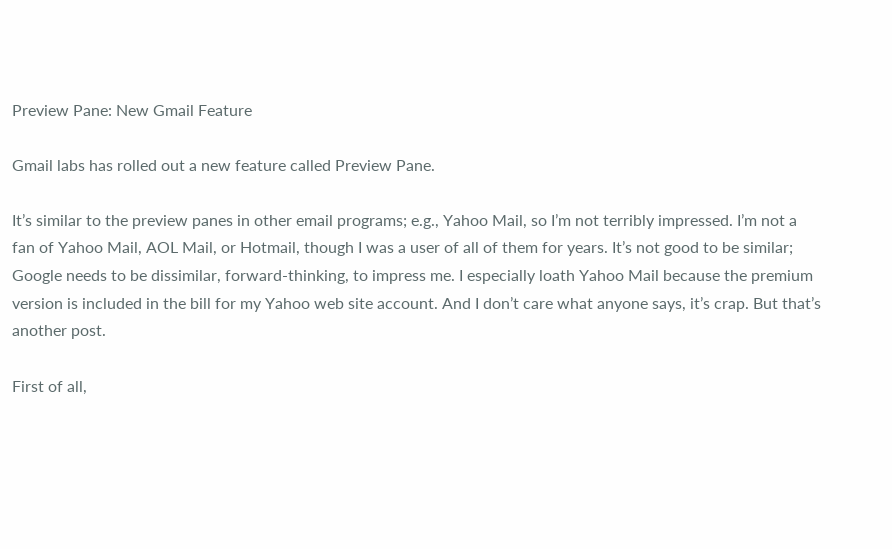Preview Pane: New Gmail Feature

Gmail labs has rolled out a new feature called Preview Pane.

It’s similar to the preview panes in other email programs; e.g., Yahoo Mail, so I’m not terribly impressed. I’m not a fan of Yahoo Mail, AOL Mail, or Hotmail, though I was a user of all of them for years. It’s not good to be similar; Google needs to be dissimilar, forward-thinking, to impress me. I especially loath Yahoo Mail because the premium version is included in the bill for my Yahoo web site account. And I don’t care what anyone says, it’s crap. But that’s another post.

First of all,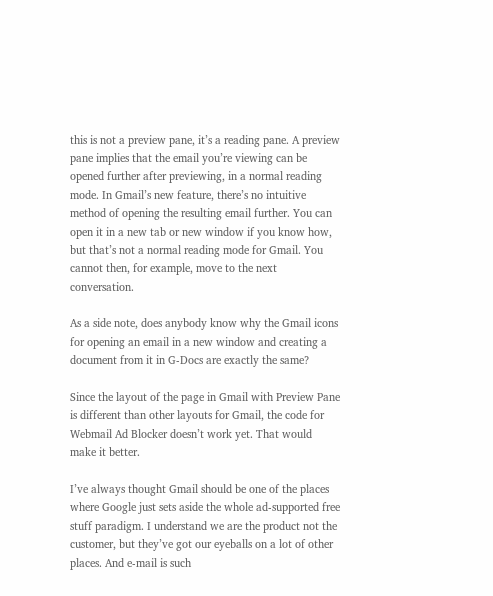this is not a preview pane, it’s a reading pane. A preview pane implies that the email you’re viewing can be opened further after previewing, in a normal reading mode. In Gmail’s new feature, there’s no intuitive method of opening the resulting email further. You can open it in a new tab or new window if you know how, but that’s not a normal reading mode for Gmail. You cannot then, for example, move to the next conversation.

As a side note, does anybody know why the Gmail icons for opening an email in a new window and creating a document from it in G-Docs are exactly the same?

Since the layout of the page in Gmail with Preview Pane is different than other layouts for Gmail, the code for Webmail Ad Blocker doesn’t work yet. That would make it better.

I’ve always thought Gmail should be one of the places where Google just sets aside the whole ad-supported free stuff paradigm. I understand we are the product not the customer, but they’ve got our eyeballs on a lot of other places. And e-mail is such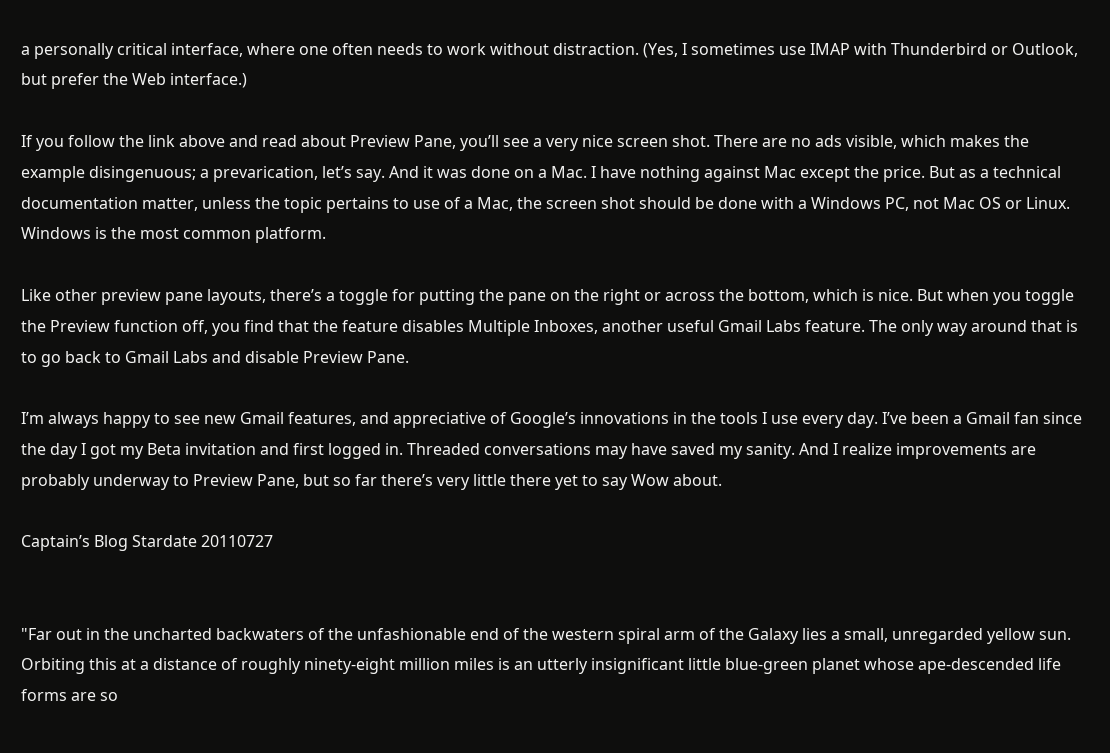a personally critical interface, where one often needs to work without distraction. (Yes, I sometimes use IMAP with Thunderbird or Outlook, but prefer the Web interface.)

If you follow the link above and read about Preview Pane, you’ll see a very nice screen shot. There are no ads visible, which makes the example disingenuous; a prevarication, let’s say. And it was done on a Mac. I have nothing against Mac except the price. But as a technical documentation matter, unless the topic pertains to use of a Mac, the screen shot should be done with a Windows PC, not Mac OS or Linux. Windows is the most common platform.

Like other preview pane layouts, there’s a toggle for putting the pane on the right or across the bottom, which is nice. But when you toggle the Preview function off, you find that the feature disables Multiple Inboxes, another useful Gmail Labs feature. The only way around that is to go back to Gmail Labs and disable Preview Pane.

I’m always happy to see new Gmail features, and appreciative of Google’s innovations in the tools I use every day. I’ve been a Gmail fan since the day I got my Beta invitation and first logged in. Threaded conversations may have saved my sanity. And I realize improvements are probably underway to Preview Pane, but so far there’s very little there yet to say Wow about.

Captain’s Blog Stardate 20110727


"Far out in the uncharted backwaters of the unfashionable end of the western spiral arm of the Galaxy lies a small, unregarded yellow sun. Orbiting this at a distance of roughly ninety-eight million miles is an utterly insignificant little blue-green planet whose ape-descended life forms are so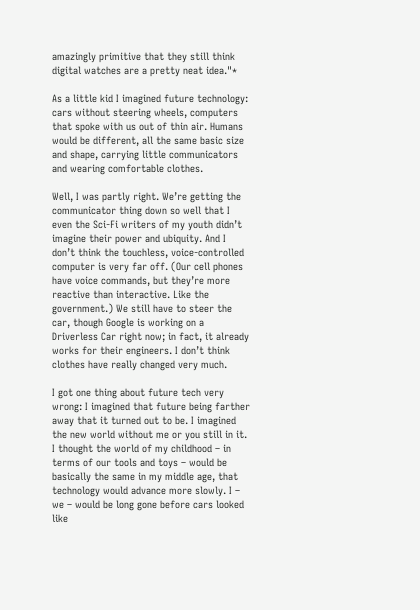amazingly primitive that they still think digital watches are a pretty neat idea."*

As a little kid I imagined future technology: cars without steering wheels, computers that spoke with us out of thin air. Humans would be different, all the same basic size and shape, carrying little communicators and wearing comfortable clothes.

Well, I was partly right. We’re getting the communicator thing down so well that I even the Sci-Fi writers of my youth didn’t imagine their power and ubiquity. And I don’t think the touchless, voice-controlled computer is very far off. (Our cell phones have voice commands, but they’re more reactive than interactive. Like the government.) We still have to steer the car, though Google is working on a Driverless Car right now; in fact, it already works for their engineers. I don’t think clothes have really changed very much.

I got one thing about future tech very wrong: I imagined that future being farther away that it turned out to be. I imagined the new world without me or you still in it. I thought the world of my childhood – in terms of our tools and toys – would be basically the same in my middle age, that technology would advance more slowly. I – we – would be long gone before cars looked like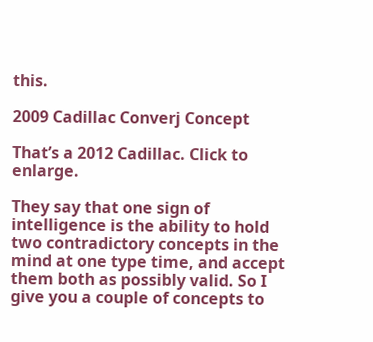this.

2009 Cadillac Converj Concept

That’s a 2012 Cadillac. Click to enlarge.

They say that one sign of intelligence is the ability to hold two contradictory concepts in the mind at one type time, and accept them both as possibly valid. So I give you a couple of concepts to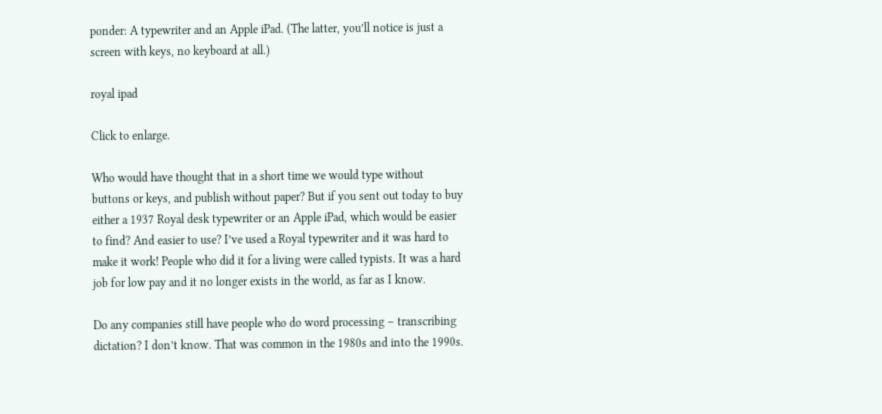ponder: A typewriter and an Apple iPad. (The latter, you’ll notice is just a screen with keys, no keyboard at all.)

royal ipad

Click to enlarge.

Who would have thought that in a short time we would type without buttons or keys, and publish without paper? But if you sent out today to buy either a 1937 Royal desk typewriter or an Apple iPad, which would be easier to find? And easier to use? I’ve used a Royal typewriter and it was hard to make it work! People who did it for a living were called typists. It was a hard job for low pay and it no longer exists in the world, as far as I know.

Do any companies still have people who do word processing – transcribing dictation? I don’t know. That was common in the 1980s and into the 1990s.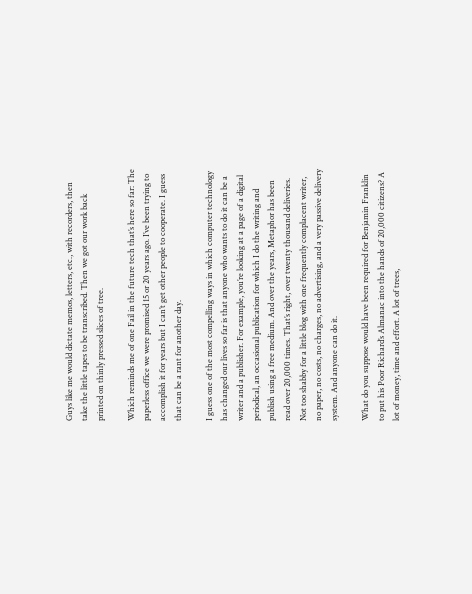Guys like me would dictate memos, letters, etc., with recorders, then take the little tapes to be transcribed. Then we got our work back printed on thinly pressed slices of tree.

Which reminds me of one Fail in the future tech that’s here so far: The paperless office we were promised 15 or 20 years ago. I’ve been trying to accomplish it for years but I can’t get other people to cooperate. I guess that can be a rant for another day.

I guess one of the most compelling ways in which computer technology has changed our lives so far is that anyone who wants to do it can be a writer and a publisher. For example, you’re looking at a page of a digital periodical, an occasional publication for which I do the writing and publish using a free medium. And over the years, Metaphor has been read over 20,000 times. That’s right, over twenty thousand deliveries. Not too shabby for a little blog with one frequently complacent writer, no paper, no costs, no charges, no advertising, and a very passive delivery system. And anyone can do it.

What do you suppose would have been required for Benjamin Franklin to put his Poor Richard’s Almanac into the hands of 20,000 citizens? A lot of money, time and effort. A lot of trees,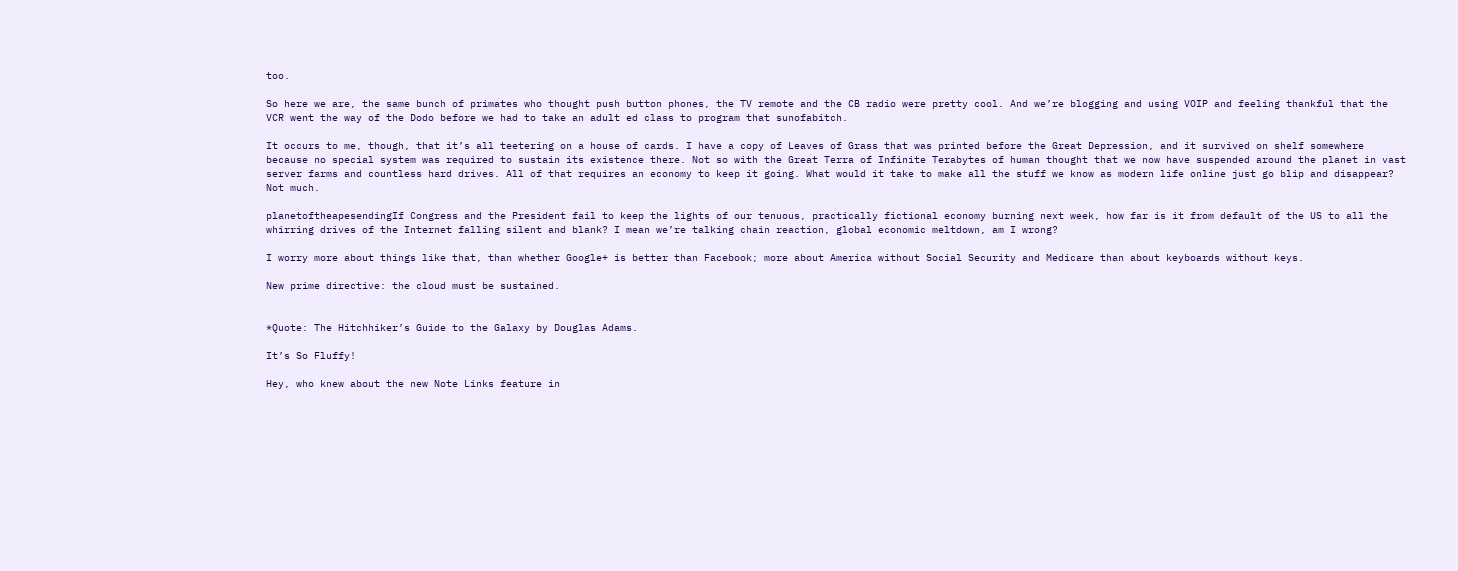too.

So here we are, the same bunch of primates who thought push button phones, the TV remote and the CB radio were pretty cool. And we’re blogging and using VOIP and feeling thankful that the VCR went the way of the Dodo before we had to take an adult ed class to program that sunofabitch.

It occurs to me, though, that it’s all teetering on a house of cards. I have a copy of Leaves of Grass that was printed before the Great Depression, and it survived on shelf somewhere because no special system was required to sustain its existence there. Not so with the Great Terra of Infinite Terabytes of human thought that we now have suspended around the planet in vast server farms and countless hard drives. All of that requires an economy to keep it going. What would it take to make all the stuff we know as modern life online just go blip and disappear? Not much.

planetoftheapesendingIf Congress and the President fail to keep the lights of our tenuous, practically fictional economy burning next week, how far is it from default of the US to all the whirring drives of the Internet falling silent and blank? I mean we’re talking chain reaction, global economic meltdown, am I wrong?

I worry more about things like that, than whether Google+ is better than Facebook; more about America without Social Security and Medicare than about keyboards without keys.

New prime directive: the cloud must be sustained.


*Quote: The Hitchhiker’s Guide to the Galaxy by Douglas Adams.

It’s So Fluffy!

Hey, who knew about the new Note Links feature in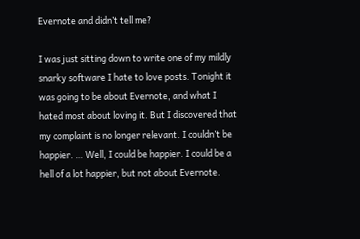Evernote and didn’t tell me?

I was just sitting down to write one of my mildly snarky software I hate to love posts. Tonight it was going to be about Evernote, and what I hated most about loving it. But I discovered that my complaint is no longer relevant. I couldn’t be happier. … Well, I could be happier. I could be a hell of a lot happier, but not about Evernote.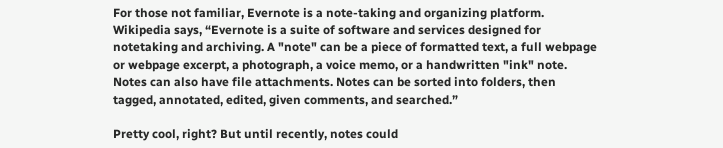For those not familiar, Evernote is a note-taking and organizing platform. Wikipedia says, “Evernote is a suite of software and services designed for notetaking and archiving. A "note" can be a piece of formatted text, a full webpage or webpage excerpt, a photograph, a voice memo, or a handwritten "ink" note. Notes can also have file attachments. Notes can be sorted into folders, then tagged, annotated, edited, given comments, and searched.”

Pretty cool, right? But until recently, notes could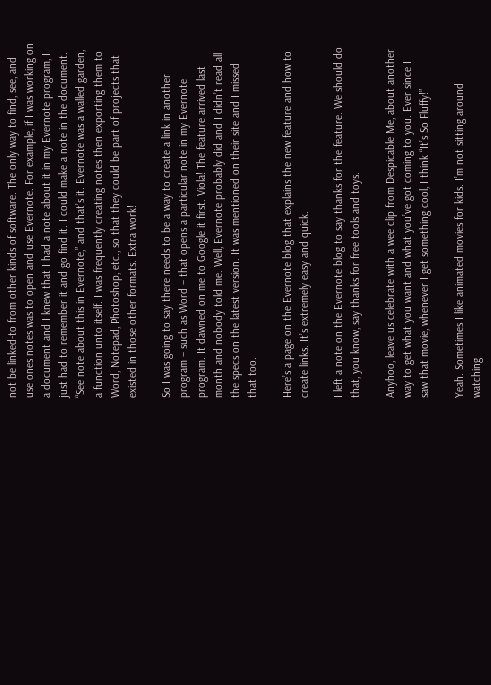not be linked-to from other kinds of software. The only way to find, see, and use ones notes was to open and use Evernote. For example, if I was working on a document and I knew that I had a note about it in my Evernote program, I just had to remember it and go find it. I could make a note in the document. “See note about this in Evernote,” and that’s it. Evernote was a walled garden, a function unto itself. I was frequently creating notes then exporting them to Word, Notepad, Photoshop, etc., so that they could be part of projects that existed in those other formats. Extra work!

So I was going to say there needs to be a way to create a link in another program – such as Word – that opens a particular note in my Evernote program. It dawned on me to Google it first. Viola! The feature arrived last month and nobody told me. Well, Evernote probably did and I didn’t read all the specs on the latest version. It was mentioned on their site and I missed that too.

Here’s a page on the Evernote blog that explains the new feature and how to create links. It’s extremely easy and quick.

I left a note on the Evernote blog to say thanks for the feature. We should do that, you know, say thanks for free tools and toys.

Anyhoo, leave us celebrate with a wee clip from Despicable Me, about another way to get what you want and what you’ve got coming to you. Ever since I saw that movie, whenever I get something cool, I think “It’s So Fluffy!”

Yeah. Sometimes I like animated movies for kids. I’m not sitting around watching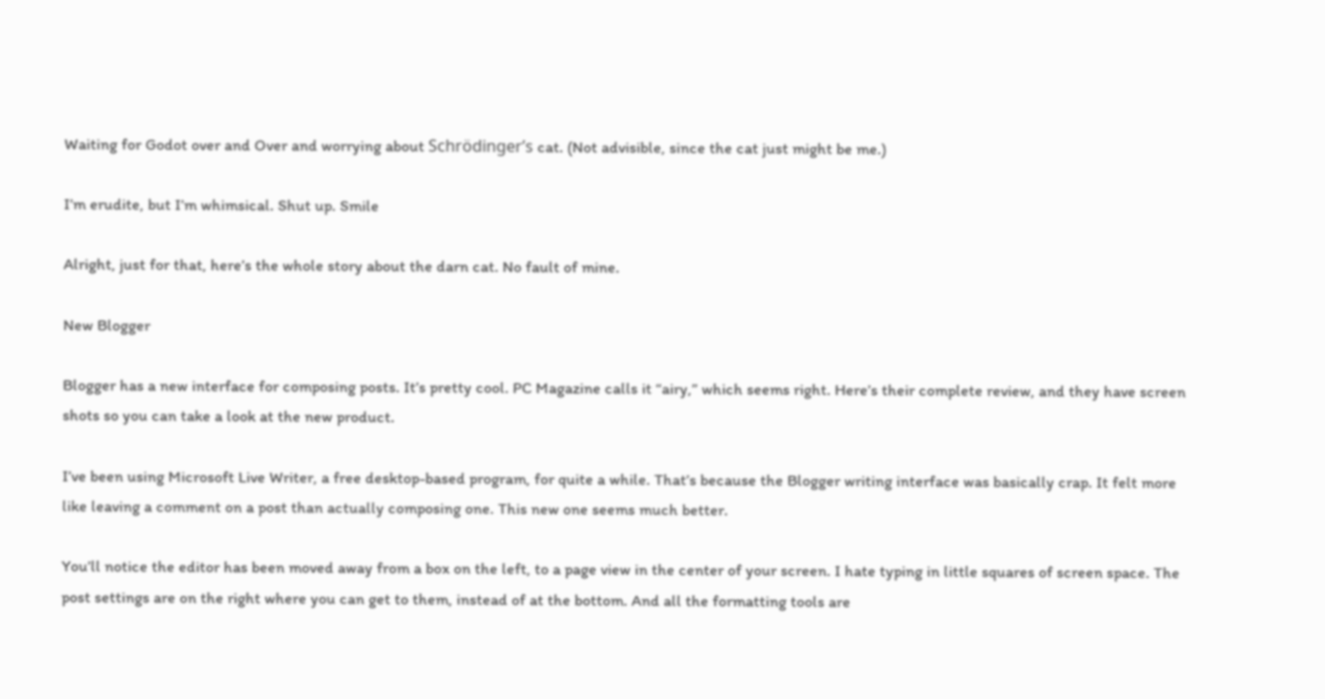Waiting for Godot over and Over and worrying about Schrödinger’s cat. (Not advisible, since the cat just might be me.)

I’m erudite, but I’m whimsical. Shut up. Smile

Alright, just for that, here’s the whole story about the darn cat. No fault of mine.

New Blogger

Blogger has a new interface for composing posts. It’s pretty cool. PC Magazine calls it “airy,” which seems right. Here’s their complete review, and they have screen shots so you can take a look at the new product.

I’ve been using Microsoft Live Writer, a free desktop-based program, for quite a while. That’s because the Blogger writing interface was basically crap. It felt more like leaving a comment on a post than actually composing one. This new one seems much better.

You’ll notice the editor has been moved away from a box on the left, to a page view in the center of your screen. I hate typing in little squares of screen space. The post settings are on the right where you can get to them, instead of at the bottom. And all the formatting tools are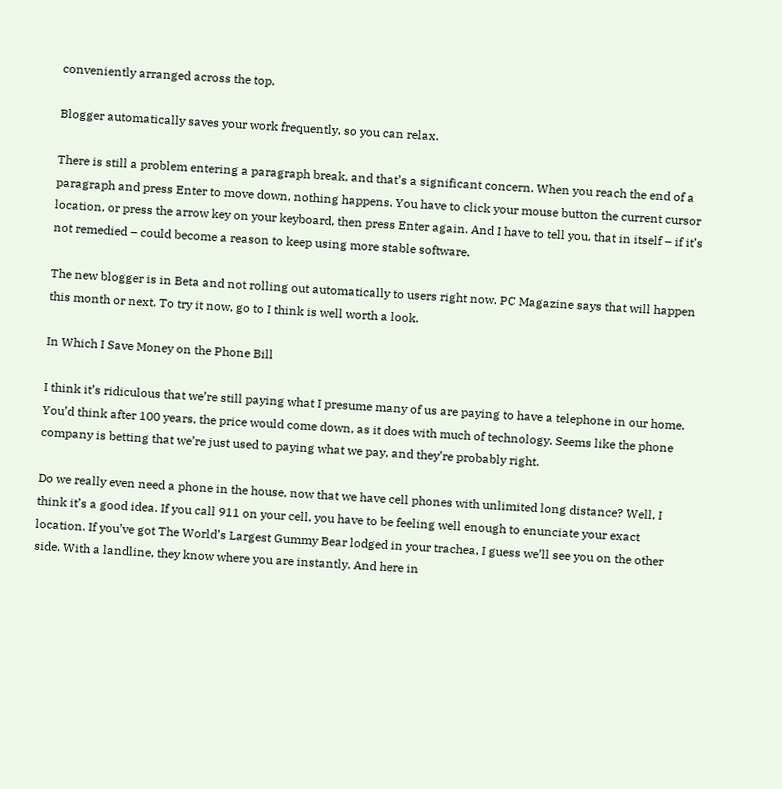conveniently arranged across the top.

Blogger automatically saves your work frequently, so you can relax.

There is still a problem entering a paragraph break, and that’s a significant concern. When you reach the end of a paragraph and press Enter to move down, nothing happens. You have to click your mouse button the current cursor location, or press the arrow key on your keyboard, then press Enter again. And I have to tell you, that in itself – if it’s not remedied – could become a reason to keep using more stable software.

The new blogger is in Beta and not rolling out automatically to users right now. PC Magazine says that will happen this month or next. To try it now, go to I think is well worth a look.

In Which I Save Money on the Phone Bill

I think it’s ridiculous that we’re still paying what I presume many of us are paying to have a telephone in our home. You’d think after 100 years, the price would come down, as it does with much of technology. Seems like the phone company is betting that we’re just used to paying what we pay, and they’re probably right.

Do we really even need a phone in the house, now that we have cell phones with unlimited long distance? Well, I think it’s a good idea. If you call 911 on your cell, you have to be feeling well enough to enunciate your exact location. If you’ve got The World’s Largest Gummy Bear lodged in your trachea, I guess we’ll see you on the other side. With a landline, they know where you are instantly. And here in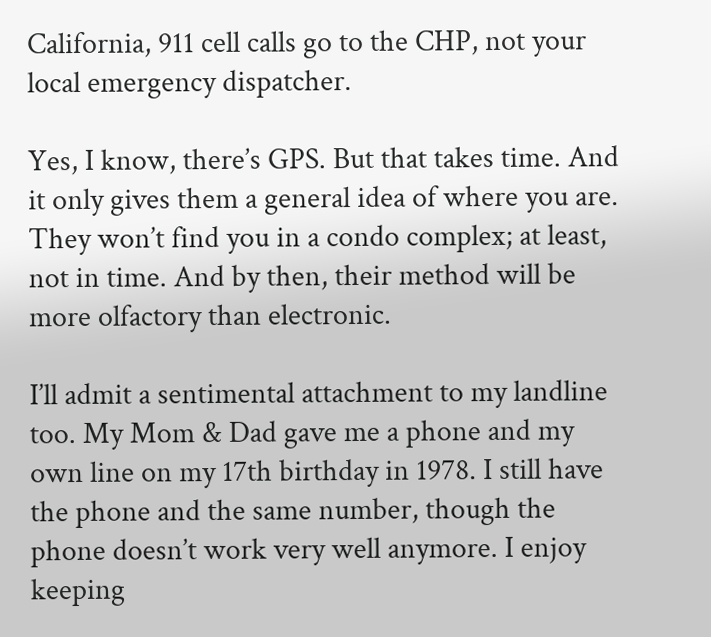California, 911 cell calls go to the CHP, not your local emergency dispatcher.

Yes, I know, there’s GPS. But that takes time. And it only gives them a general idea of where you are. They won’t find you in a condo complex; at least, not in time. And by then, their method will be more olfactory than electronic.

I’ll admit a sentimental attachment to my landline too. My Mom & Dad gave me a phone and my own line on my 17th birthday in 1978. I still have the phone and the same number, though the phone doesn’t work very well anymore. I enjoy keeping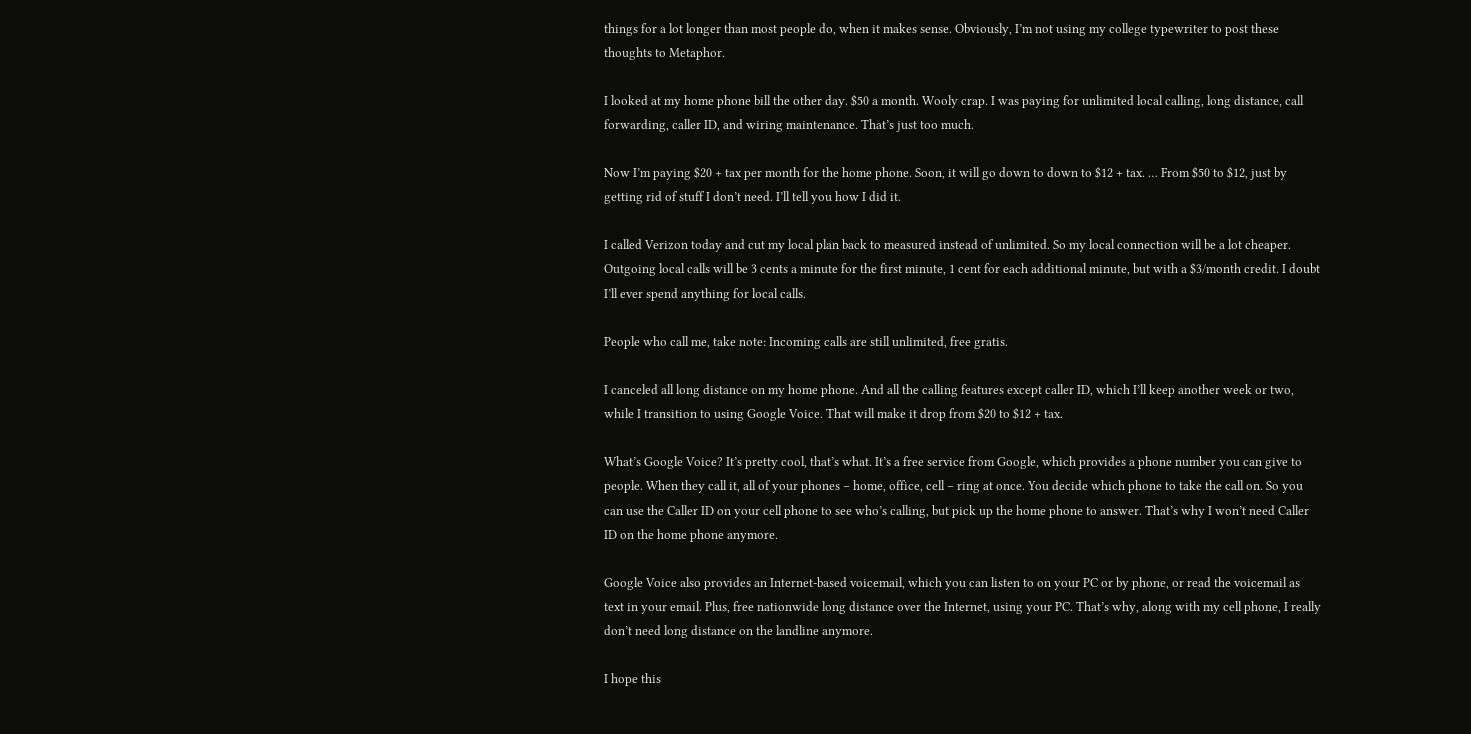things for a lot longer than most people do, when it makes sense. Obviously, I’m not using my college typewriter to post these thoughts to Metaphor.

I looked at my home phone bill the other day. $50 a month. Wooly crap. I was paying for unlimited local calling, long distance, call forwarding, caller ID, and wiring maintenance. That’s just too much.

Now I’m paying $20 + tax per month for the home phone. Soon, it will go down to down to $12 + tax. … From $50 to $12, just by getting rid of stuff I don’t need. I’ll tell you how I did it.

I called Verizon today and cut my local plan back to measured instead of unlimited. So my local connection will be a lot cheaper. Outgoing local calls will be 3 cents a minute for the first minute, 1 cent for each additional minute, but with a $3/month credit. I doubt I’ll ever spend anything for local calls.

People who call me, take note: Incoming calls are still unlimited, free gratis.

I canceled all long distance on my home phone. And all the calling features except caller ID, which I’ll keep another week or two, while I transition to using Google Voice. That will make it drop from $20 to $12 + tax.

What’s Google Voice? It’s pretty cool, that’s what. It’s a free service from Google, which provides a phone number you can give to people. When they call it, all of your phones – home, office, cell – ring at once. You decide which phone to take the call on. So you can use the Caller ID on your cell phone to see who’s calling, but pick up the home phone to answer. That’s why I won’t need Caller ID on the home phone anymore.

Google Voice also provides an Internet-based voicemail, which you can listen to on your PC or by phone, or read the voicemail as text in your email. Plus, free nationwide long distance over the Internet, using your PC. That’s why, along with my cell phone, I really don’t need long distance on the landline anymore.

I hope this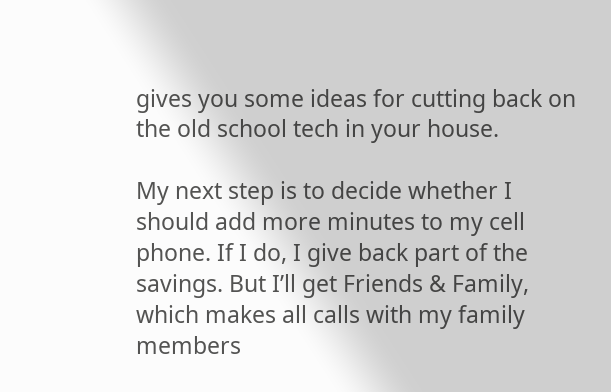gives you some ideas for cutting back on the old school tech in your house.

My next step is to decide whether I should add more minutes to my cell phone. If I do, I give back part of the savings. But I’ll get Friends & Family, which makes all calls with my family members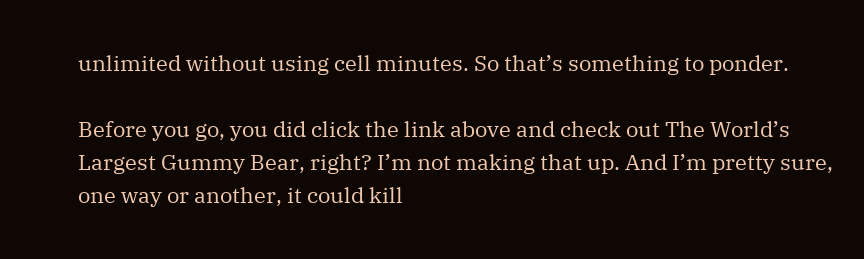unlimited without using cell minutes. So that’s something to ponder.

Before you go, you did click the link above and check out The World’s Largest Gummy Bear, right? I’m not making that up. And I’m pretty sure, one way or another, it could kill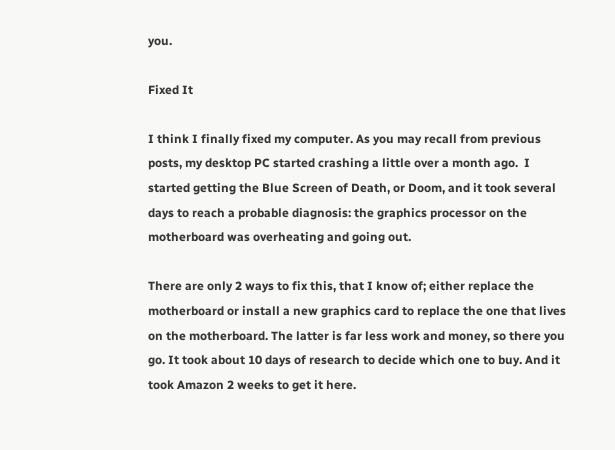you.

Fixed It

I think I finally fixed my computer. As you may recall from previous posts, my desktop PC started crashing a little over a month ago.  I started getting the Blue Screen of Death, or Doom, and it took several days to reach a probable diagnosis: the graphics processor on the motherboard was overheating and going out.

There are only 2 ways to fix this, that I know of; either replace the motherboard or install a new graphics card to replace the one that lives on the motherboard. The latter is far less work and money, so there you go. It took about 10 days of research to decide which one to buy. And it took Amazon 2 weeks to get it here.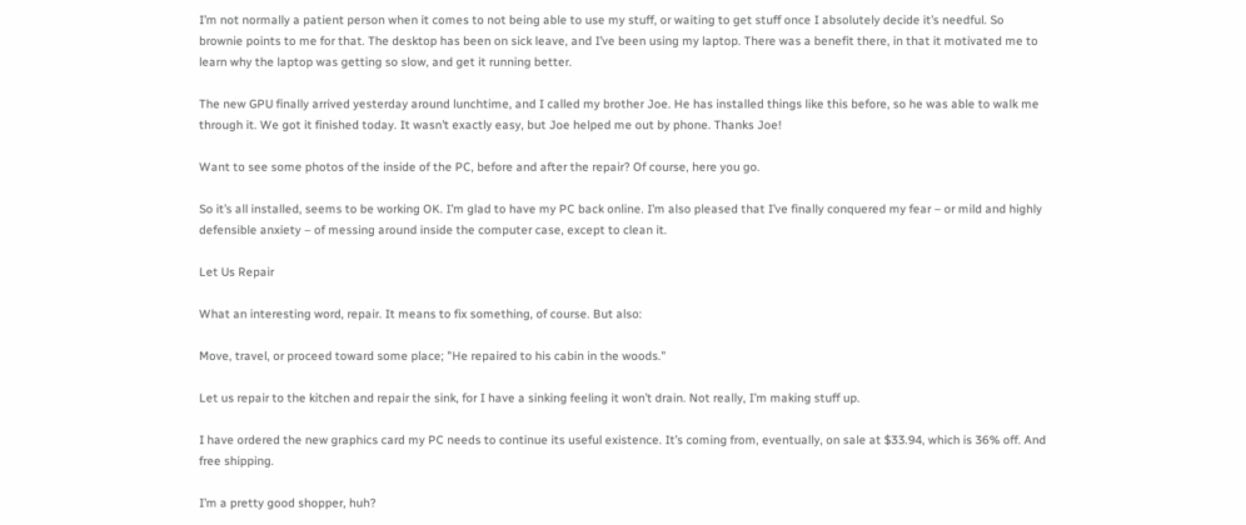I’m not normally a patient person when it comes to not being able to use my stuff, or waiting to get stuff once I absolutely decide it’s needful. So brownie points to me for that. The desktop has been on sick leave, and I’ve been using my laptop. There was a benefit there, in that it motivated me to learn why the laptop was getting so slow, and get it running better.

The new GPU finally arrived yesterday around lunchtime, and I called my brother Joe. He has installed things like this before, so he was able to walk me through it. We got it finished today. It wasn’t exactly easy, but Joe helped me out by phone. Thanks Joe!

Want to see some photos of the inside of the PC, before and after the repair? Of course, here you go.

So it’s all installed, seems to be working OK. I’m glad to have my PC back online. I’m also pleased that I’ve finally conquered my fear – or mild and highly defensible anxiety – of messing around inside the computer case, except to clean it.

Let Us Repair

What an interesting word, repair. It means to fix something, of course. But also:

Move, travel, or proceed toward some place; "He repaired to his cabin in the woods."

Let us repair to the kitchen and repair the sink, for I have a sinking feeling it won’t drain. Not really, I’m making stuff up.

I have ordered the new graphics card my PC needs to continue its useful existence. It’s coming from, eventually, on sale at $33.94, which is 36% off. And free shipping.

I’m a pretty good shopper, huh?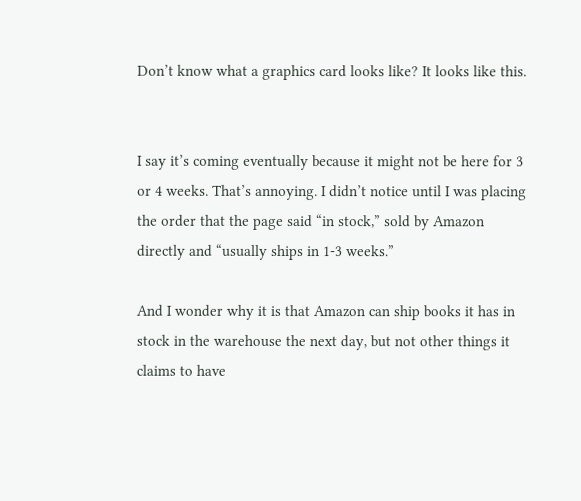Don’t know what a graphics card looks like? It looks like this.


I say it’s coming eventually because it might not be here for 3 or 4 weeks. That’s annoying. I didn’t notice until I was placing the order that the page said “in stock,” sold by Amazon directly and “usually ships in 1-3 weeks.”

And I wonder why it is that Amazon can ship books it has in stock in the warehouse the next day, but not other things it claims to have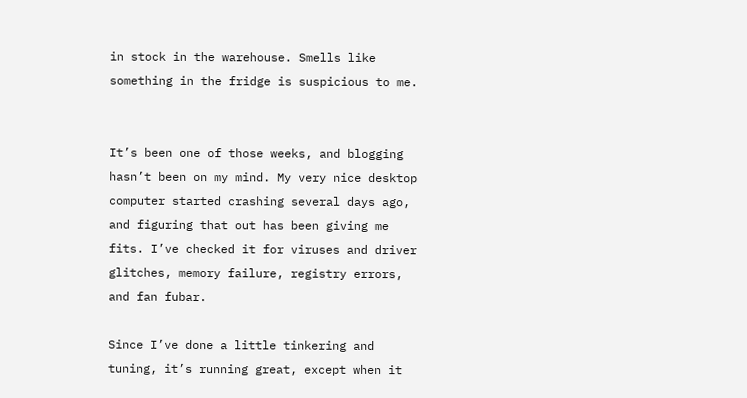in stock in the warehouse. Smells like something in the fridge is suspicious to me.


It’s been one of those weeks, and blogging hasn’t been on my mind. My very nice desktop computer started crashing several days ago, and figuring that out has been giving me fits. I’ve checked it for viruses and driver glitches, memory failure, registry errors, and fan fubar.

Since I’ve done a little tinkering and tuning, it’s running great, except when it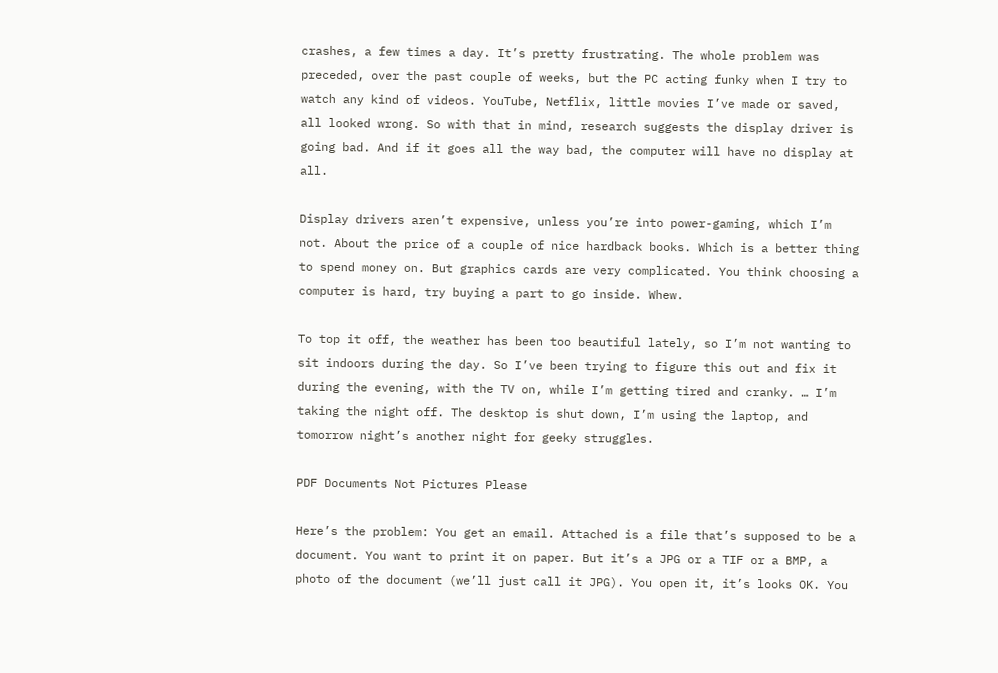crashes, a few times a day. It’s pretty frustrating. The whole problem was preceded, over the past couple of weeks, but the PC acting funky when I try to watch any kind of videos. YouTube, Netflix, little movies I’ve made or saved, all looked wrong. So with that in mind, research suggests the display driver is going bad. And if it goes all the way bad, the computer will have no display at all.

Display drivers aren’t expensive, unless you’re into power-gaming, which I’m not. About the price of a couple of nice hardback books. Which is a better thing to spend money on. But graphics cards are very complicated. You think choosing a computer is hard, try buying a part to go inside. Whew.

To top it off, the weather has been too beautiful lately, so I’m not wanting to sit indoors during the day. So I’ve been trying to figure this out and fix it during the evening, with the TV on, while I’m getting tired and cranky. … I’m taking the night off. The desktop is shut down, I’m using the laptop, and tomorrow night’s another night for geeky struggles.

PDF Documents Not Pictures Please

Here’s the problem: You get an email. Attached is a file that’s supposed to be a document. You want to print it on paper. But it’s a JPG or a TIF or a BMP, a photo of the document (we’ll just call it JPG). You open it, it’s looks OK. You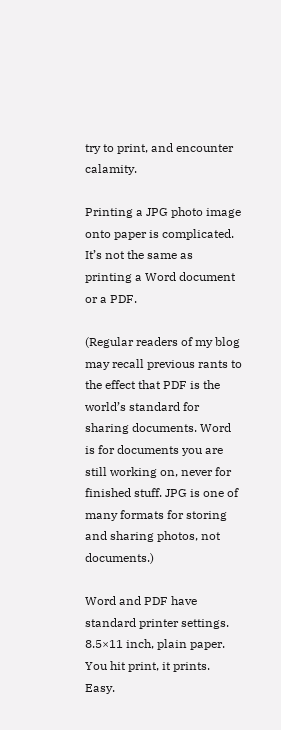try to print, and encounter calamity.

Printing a JPG photo image onto paper is complicated. It’s not the same as printing a Word document or a PDF.

(Regular readers of my blog may recall previous rants to the effect that PDF is the world’s standard for sharing documents. Word is for documents you are still working on, never for finished stuff. JPG is one of many formats for storing and sharing photos, not documents.)

Word and PDF have standard printer settings. 8.5×11 inch, plain paper. You hit print, it prints. Easy.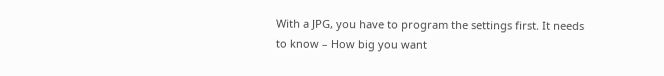With a JPG, you have to program the settings first. It needs to know – How big you want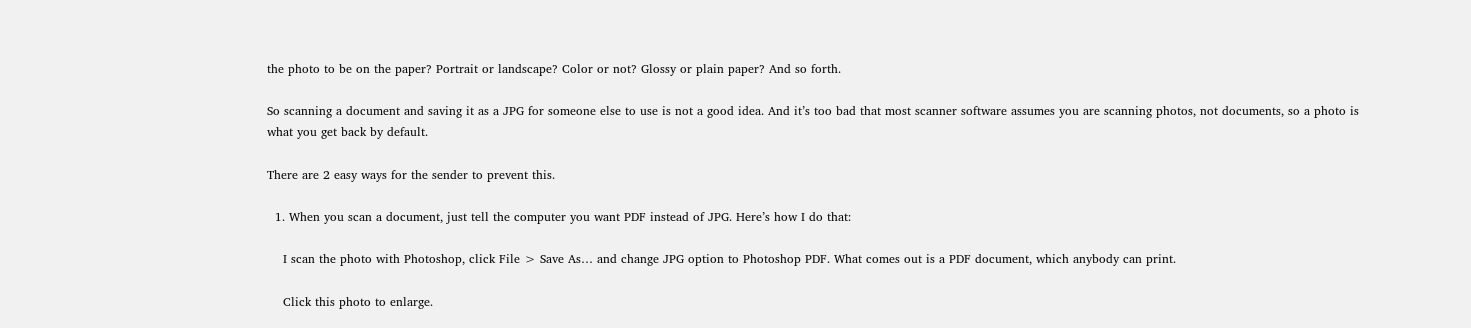the photo to be on the paper? Portrait or landscape? Color or not? Glossy or plain paper? And so forth.

So scanning a document and saving it as a JPG for someone else to use is not a good idea. And it’s too bad that most scanner software assumes you are scanning photos, not documents, so a photo is what you get back by default.

There are 2 easy ways for the sender to prevent this.

  1. When you scan a document, just tell the computer you want PDF instead of JPG. Here’s how I do that:

    I scan the photo with Photoshop, click File > Save As… and change JPG option to Photoshop PDF. What comes out is a PDF document, which anybody can print.

    Click this photo to enlarge.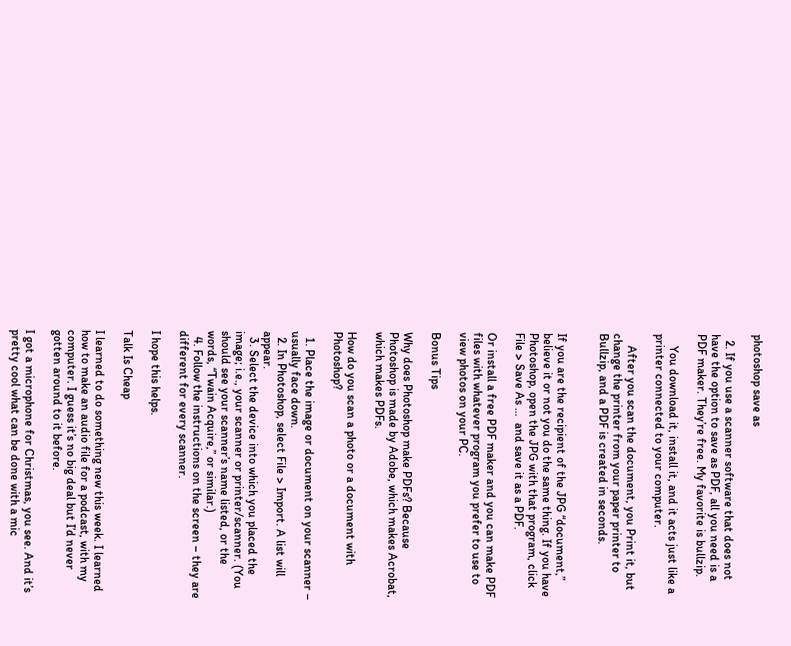photoshop save as

  2. If you use a scanner software that does not have the option to save as PDF, all you need is a PDF maker. They’re free. My favorite is bullzip.

    You download it, install it, and it acts just like a printer connected to your computer.

    After you scan the document, you Print it, but change the printer from your paper printer to Bullzip, and a PDF is created in seconds.


If you are the recipient of the JPG “document,” believe it or not you do the same thing. If you have Photoshop, open the JPG with that program, click File > Save As …  and save it as a PDF.

Or install a free PDF maker and you can make PDF files with whatever program you prefer to use to view photos on your PC.

Bonus Tips

Why does Photoshop make PDFs? Because Photoshop is made by Adobe, which makes Acrobat, which makes PDFs.

How do you scan a photo or a document with Photoshop?

  1. Place the image or document on your scanner – usually face down.
  2. In Photoshop, select File > Import. A list will appear.
  3. Select the device into which you placed the image; i.e., your scanner or printer/scanner. (You should see your scanner’s name listed, or the words, “Twain Acquire,” or similar.)
  4. Follow the instructions on the screen – they are different for every scanner.

I hope this helps.

Talk Is Cheap

I learned to do something new this week. I learned how to make an audio file for a podcast, with my computer. I guess it’s no big deal but I’d never gotten around to it before.

I got a microphone for Christmas, you see. And it’s pretty cool what can be done with a mic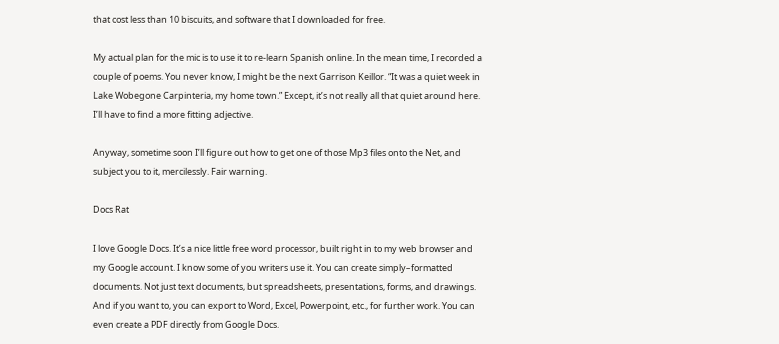that cost less than 10 biscuits, and software that I downloaded for free.

My actual plan for the mic is to use it to re-learn Spanish online. In the mean time, I recorded a couple of poems. You never know, I might be the next Garrison Keillor. “It was a quiet week in Lake Wobegone Carpinteria, my home town.” Except, it’s not really all that quiet around here. I’ll have to find a more fitting adjective.

Anyway, sometime soon I’ll figure out how to get one of those Mp3 files onto the Net, and subject you to it, mercilessly. Fair warning.

Docs Rat

I love Google Docs. It’s a nice little free word processor, built right in to my web browser and my Google account. I know some of you writers use it. You can create simply–formatted documents. Not just text documents, but spreadsheets, presentations, forms, and drawings. And if you want to, you can export to Word, Excel, Powerpoint, etc., for further work. You can even create a PDF directly from Google Docs.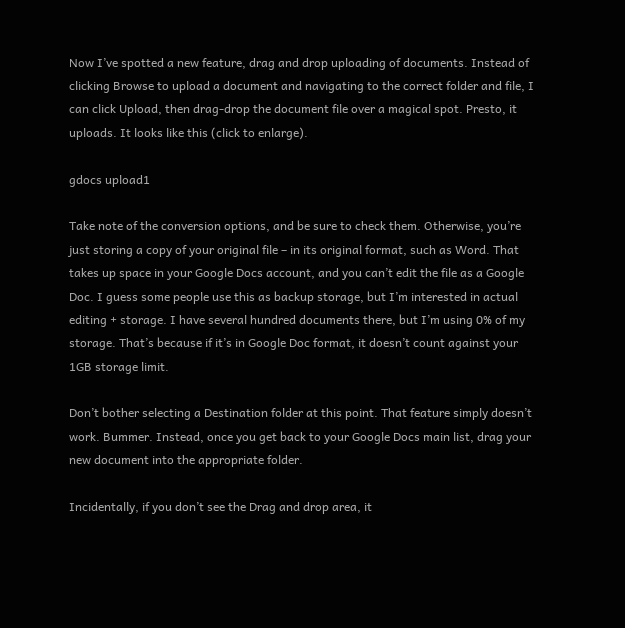Now I’ve spotted a new feature, drag and drop uploading of documents. Instead of clicking Browse to upload a document and navigating to the correct folder and file, I can click Upload, then drag-drop the document file over a magical spot. Presto, it uploads. It looks like this (click to enlarge).

gdocs upload1

Take note of the conversion options, and be sure to check them. Otherwise, you’re just storing a copy of your original file – in its original format, such as Word. That takes up space in your Google Docs account, and you can’t edit the file as a Google Doc. I guess some people use this as backup storage, but I’m interested in actual editing + storage. I have several hundred documents there, but I’m using 0% of my storage. That’s because if it’s in Google Doc format, it doesn’t count against your 1GB storage limit.

Don’t bother selecting a Destination folder at this point. That feature simply doesn’t work. Bummer. Instead, once you get back to your Google Docs main list, drag your new document into the appropriate folder.

Incidentally, if you don’t see the Drag and drop area, it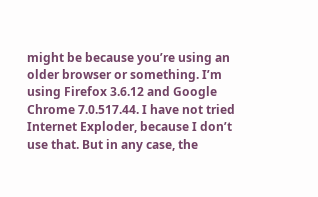might be because you’re using an older browser or something. I’m using Firefox 3.6.12 and Google Chrome 7.0.517.44. I have not tried Internet Exploder, because I don’t use that. But in any case, the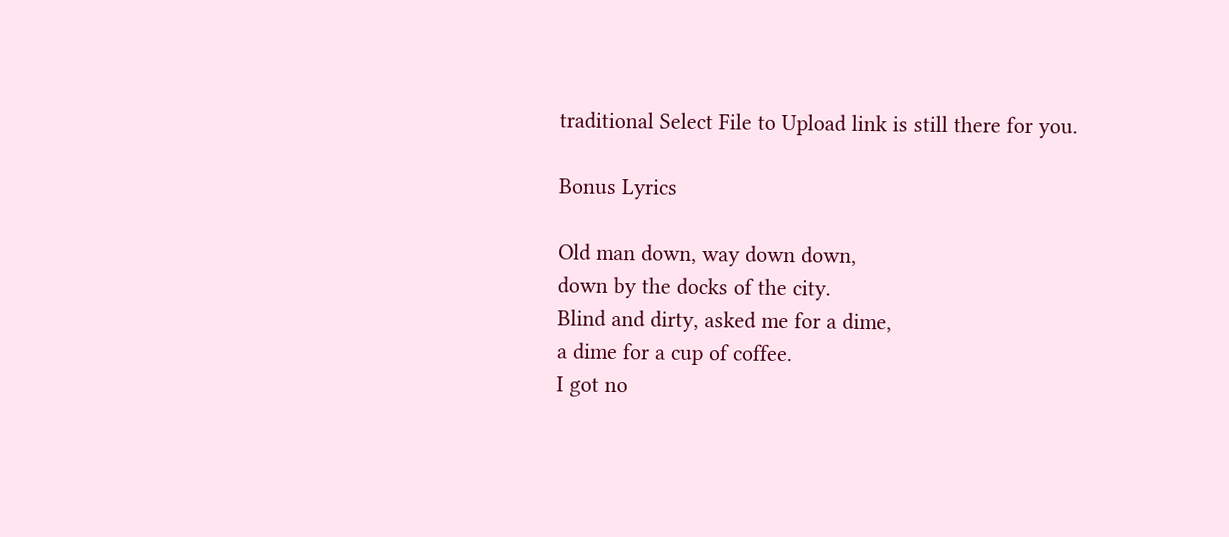traditional Select File to Upload link is still there for you.

Bonus Lyrics

Old man down, way down down,
down by the docks of the city.
Blind and dirty, asked me for a dime,
a dime for a cup of coffee.
I got no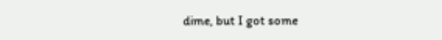dime, but I got some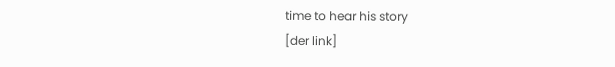time to hear his story
[der link]